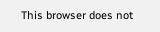This browser does not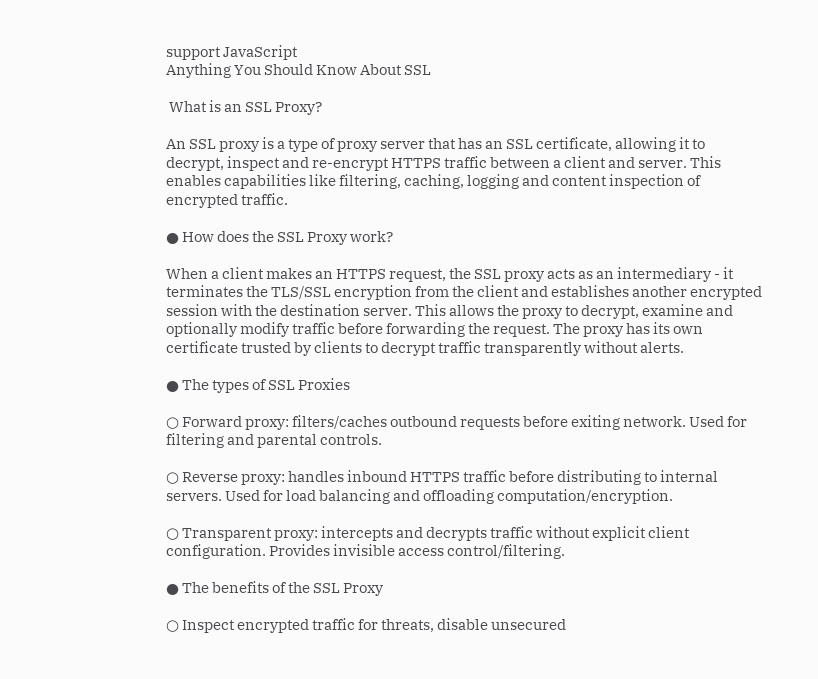support JavaScript
Anything You Should Know About SSL

 What is an SSL Proxy?

An SSL proxy is a type of proxy server that has an SSL certificate, allowing it to decrypt, inspect and re-encrypt HTTPS traffic between a client and server. This enables capabilities like filtering, caching, logging and content inspection of encrypted traffic.

● How does the SSL Proxy work?

When a client makes an HTTPS request, the SSL proxy acts as an intermediary - it terminates the TLS/SSL encryption from the client and establishes another encrypted session with the destination server. This allows the proxy to decrypt, examine and optionally modify traffic before forwarding the request. The proxy has its own certificate trusted by clients to decrypt traffic transparently without alerts.

● The types of SSL Proxies

○ Forward proxy: filters/caches outbound requests before exiting network. Used for filtering and parental controls.

○ Reverse proxy: handles inbound HTTPS traffic before distributing to internal servers. Used for load balancing and offloading computation/encryption.

○ Transparent proxy: intercepts and decrypts traffic without explicit client configuration. Provides invisible access control/filtering.

● The benefits of the SSL Proxy

○ Inspect encrypted traffic for threats, disable unsecured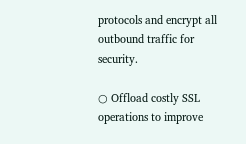protocols and encrypt all outbound traffic for security.

○ Offload costly SSL operations to improve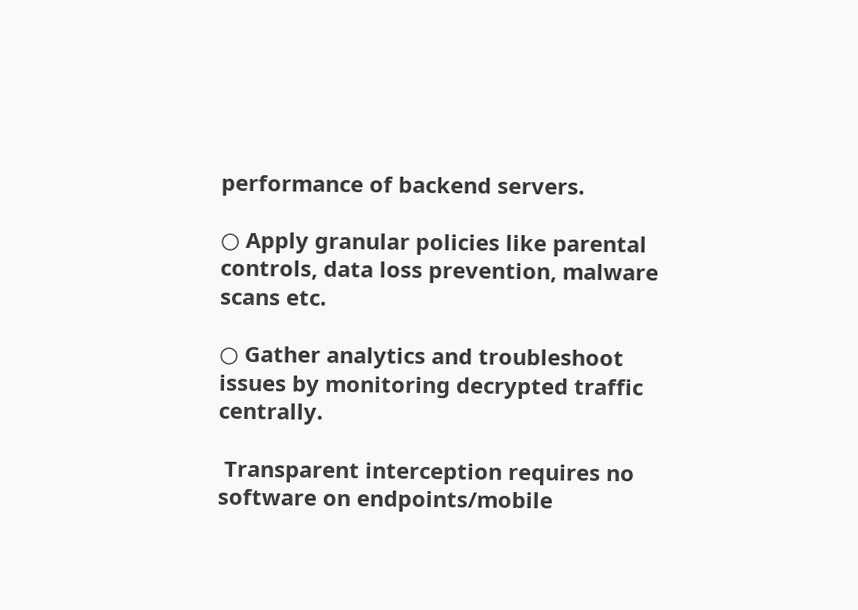performance of backend servers.

○ Apply granular policies like parental controls, data loss prevention, malware scans etc.

○ Gather analytics and troubleshoot issues by monitoring decrypted traffic centrally.

 Transparent interception requires no software on endpoints/mobile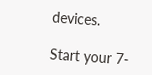devices.

Start your 7-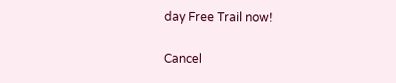day Free Trail now!

Cancel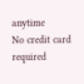anytime
No credit card required